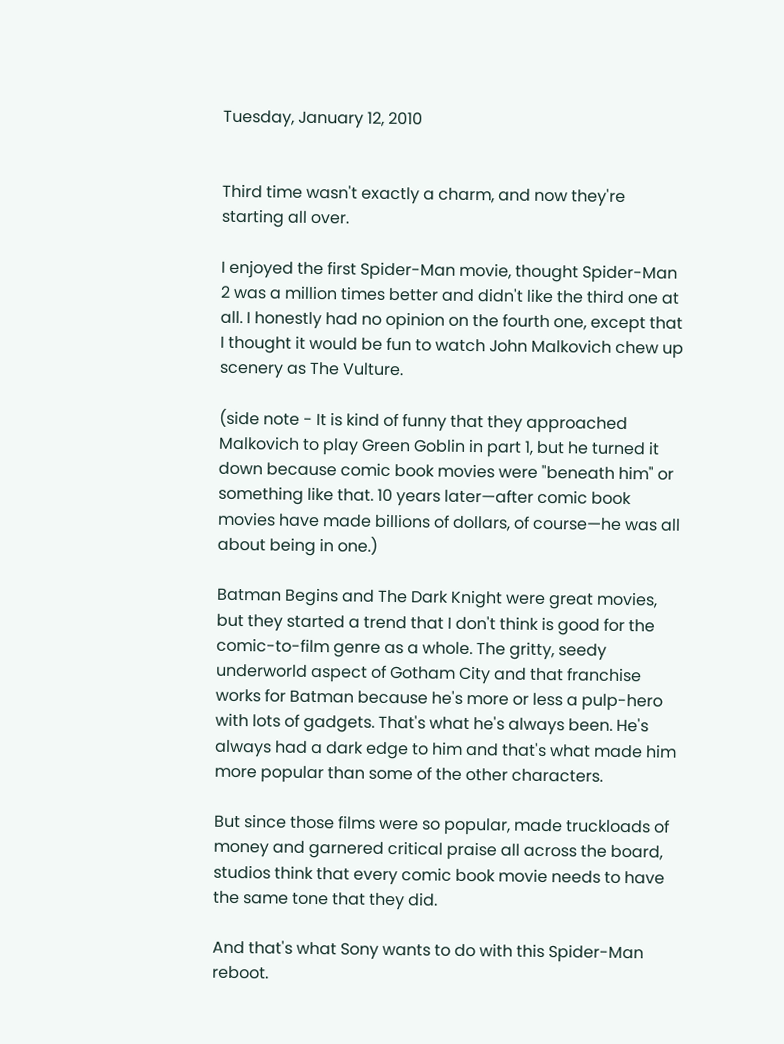Tuesday, January 12, 2010


Third time wasn't exactly a charm, and now they're starting all over.

I enjoyed the first Spider-Man movie, thought Spider-Man 2 was a million times better and didn't like the third one at all. I honestly had no opinion on the fourth one, except that I thought it would be fun to watch John Malkovich chew up scenery as The Vulture.

(side note - It is kind of funny that they approached Malkovich to play Green Goblin in part 1, but he turned it down because comic book movies were "beneath him" or something like that. 10 years later—after comic book movies have made billions of dollars, of course—he was all about being in one.)

Batman Begins and The Dark Knight were great movies, but they started a trend that I don't think is good for the comic-to-film genre as a whole. The gritty, seedy underworld aspect of Gotham City and that franchise works for Batman because he's more or less a pulp-hero with lots of gadgets. That's what he's always been. He's always had a dark edge to him and that's what made him more popular than some of the other characters.

But since those films were so popular, made truckloads of money and garnered critical praise all across the board, studios think that every comic book movie needs to have the same tone that they did.

And that's what Sony wants to do with this Spider-Man reboot.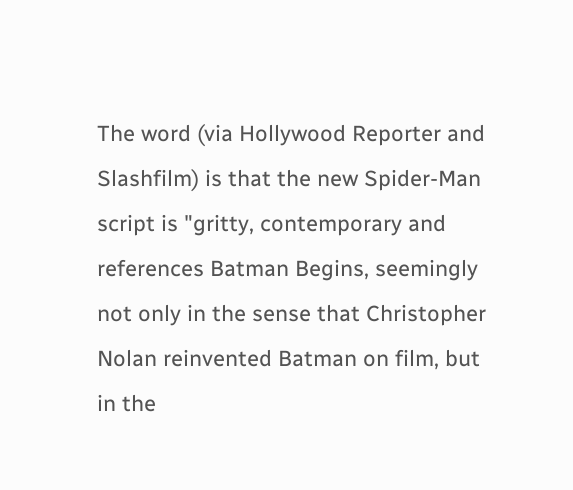The word (via Hollywood Reporter and Slashfilm) is that the new Spider-Man script is "gritty, contemporary and references Batman Begins, seemingly not only in the sense that Christopher Nolan reinvented Batman on film, but in the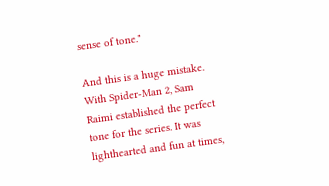sense of tone."

And this is a huge mistake. With Spider-Man 2, Sam Raimi established the perfect tone for the series. It was lighthearted and fun at times,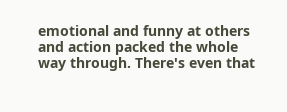emotional and funny at others and action packed the whole way through. There's even that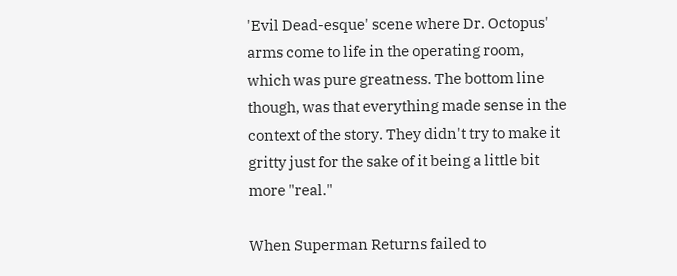'Evil Dead-esque' scene where Dr. Octopus' arms come to life in the operating room, which was pure greatness. The bottom line though, was that everything made sense in the context of the story. They didn't try to make it gritty just for the sake of it being a little bit more "real."

When Superman Returns failed to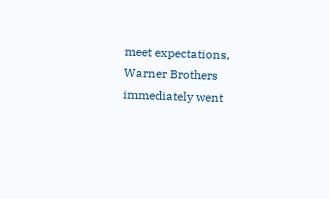meet expectations, Warner Brothers immediately went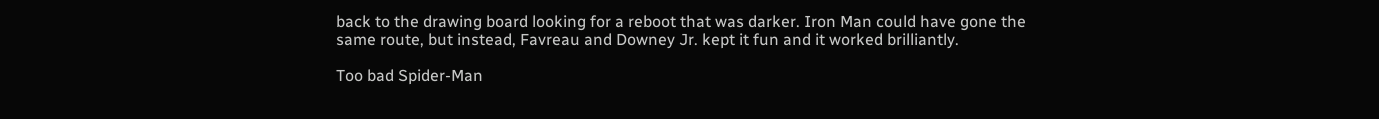back to the drawing board looking for a reboot that was darker. Iron Man could have gone the same route, but instead, Favreau and Downey Jr. kept it fun and it worked brilliantly.

Too bad Spider-Man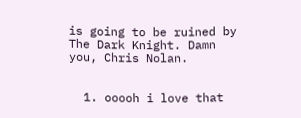is going to be ruined by The Dark Knight. Damn you, Chris Nolan.


  1. ooooh i love that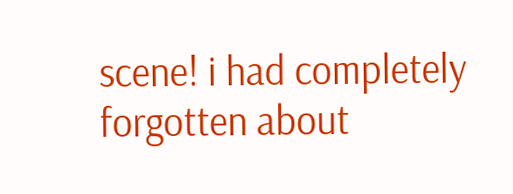scene! i had completely forgotten about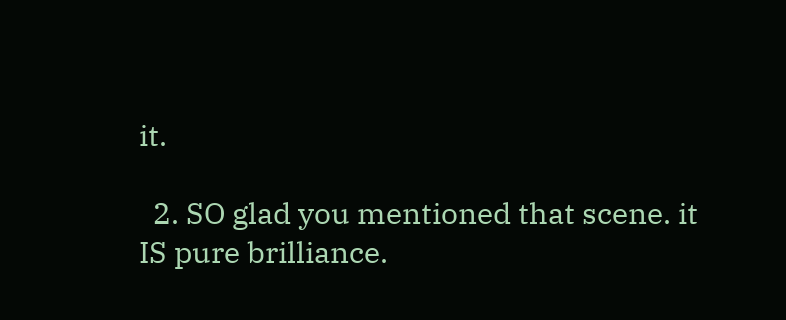it.

  2. SO glad you mentioned that scene. it IS pure brilliance.